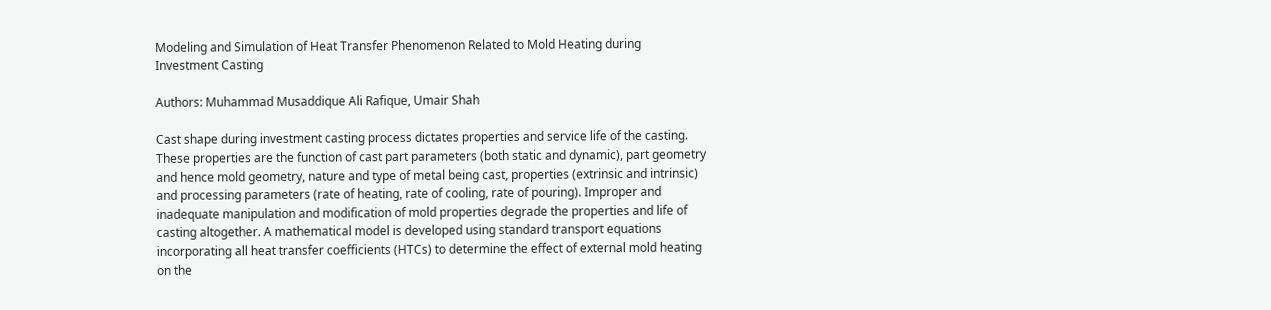Modeling and Simulation of Heat Transfer Phenomenon Related to Mold Heating during Investment Casting

Authors: Muhammad Musaddique Ali Rafique, Umair Shah

Cast shape during investment casting process dictates properties and service life of the casting. These properties are the function of cast part parameters (both static and dynamic), part geometry and hence mold geometry, nature and type of metal being cast, properties (extrinsic and intrinsic) and processing parameters (rate of heating, rate of cooling, rate of pouring). Improper and inadequate manipulation and modification of mold properties degrade the properties and life of casting altogether. A mathematical model is developed using standard transport equations incorporating all heat transfer coefficients (HTCs) to determine the effect of external mold heating on the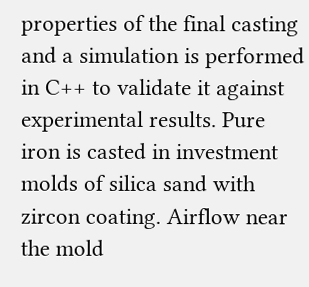properties of the final casting and a simulation is performed in C++ to validate it against experimental results. Pure iron is casted in investment molds of silica sand with zircon coating. Airflow near the mold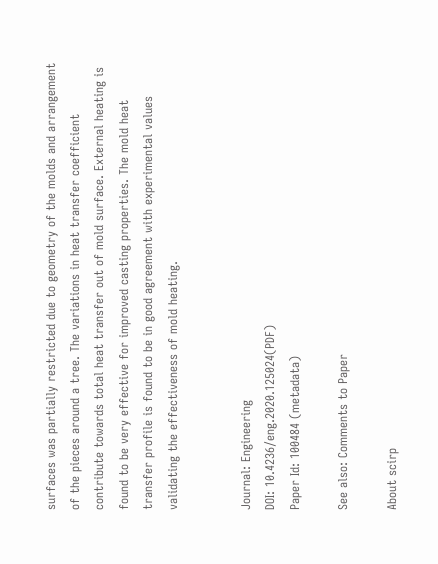surfaces was partially restricted due to geometry of the molds and arrangement of the pieces around a tree. The variations in heat transfer coefficient contribute towards total heat transfer out of mold surface. External heating is found to be very effective for improved casting properties. The mold heat transfer profile is found to be in good agreement with experimental values validating the effectiveness of mold heating.


Journal: Engineering
DOI: 10.4236/eng.2020.125024(PDF)
Paper Id: 100484 (metadata)

See also: Comments to Paper

About scirp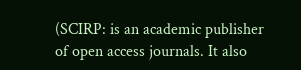(SCIRP: is an academic publisher of open access journals. It also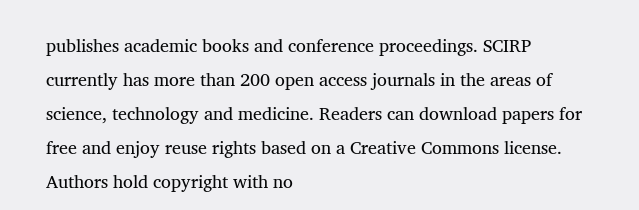publishes academic books and conference proceedings. SCIRP currently has more than 200 open access journals in the areas of science, technology and medicine. Readers can download papers for free and enjoy reuse rights based on a Creative Commons license. Authors hold copyright with no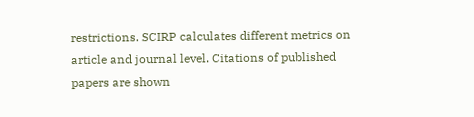restrictions. SCIRP calculates different metrics on article and journal level. Citations of published papers are shown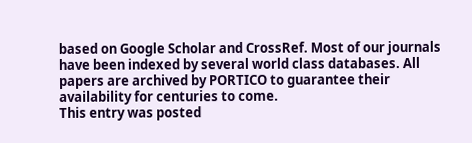based on Google Scholar and CrossRef. Most of our journals have been indexed by several world class databases. All papers are archived by PORTICO to guarantee their availability for centuries to come.
This entry was posted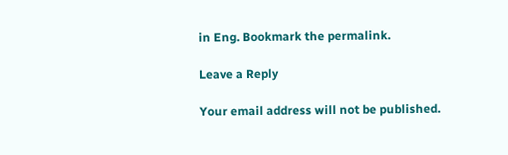in Eng. Bookmark the permalink.

Leave a Reply

Your email address will not be published.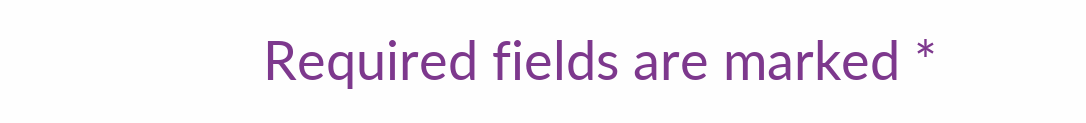Required fields are marked *